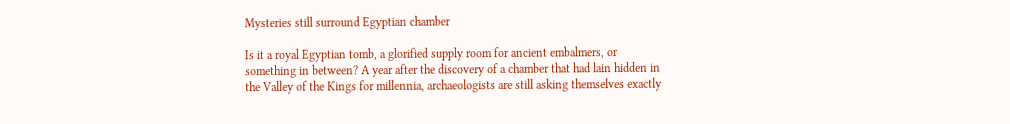Mysteries still surround Egyptian chamber

Is it a royal Egyptian tomb, a glorified supply room for ancient embalmers, or something in between? A year after the discovery of a chamber that had lain hidden in the Valley of the Kings for millennia, archaeologists are still asking themselves exactly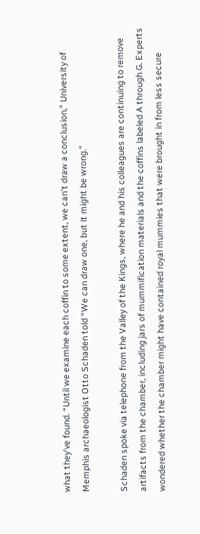what they’ve found. “Until we examine each coffin to some extent, we can’t draw a conclusion,” University of Memphis archaeologist Otto Schaden told “We can draw one, but it might be wrong.”

Schaden spoke via telephone from the Valley of the Kings, where he and his colleagues are continuing to remove artifacts from the chamber, including jars of mummification materials and the coffins labeled A through G. Experts wondered whether the chamber might have contained royal mummies that were brought in from less secure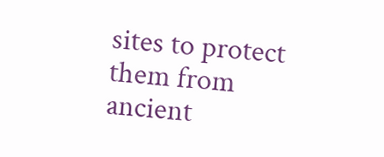sites to protect them from ancient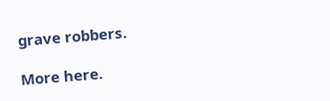grave robbers.

More here.